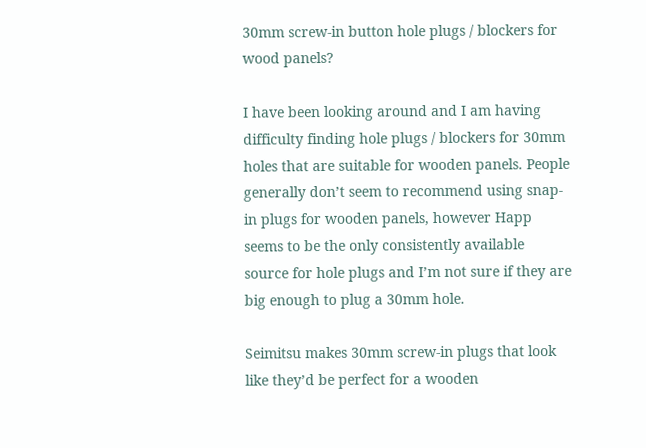30mm screw-in button hole plugs / blockers for wood panels?

I have been looking around and I am having difficulty finding hole plugs / blockers for 30mm holes that are suitable for wooden panels. People generally don’t seem to recommend using snap-in plugs for wooden panels, however Happ seems to be the only consistently available source for hole plugs and I’m not sure if they are big enough to plug a 30mm hole.

Seimitsu makes 30mm screw-in plugs that look like they’d be perfect for a wooden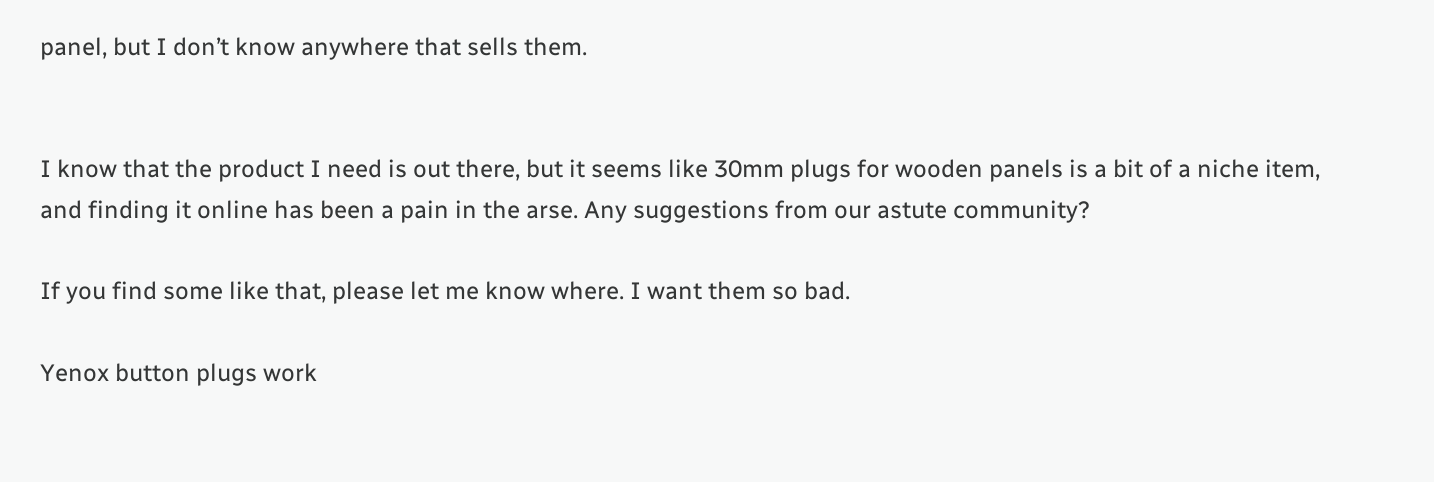panel, but I don’t know anywhere that sells them.


I know that the product I need is out there, but it seems like 30mm plugs for wooden panels is a bit of a niche item, and finding it online has been a pain in the arse. Any suggestions from our astute community?

If you find some like that, please let me know where. I want them so bad.

Yenox button plugs work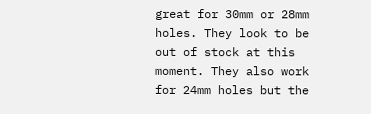great for 30mm or 28mm holes. They look to be out of stock at this moment. They also work for 24mm holes but the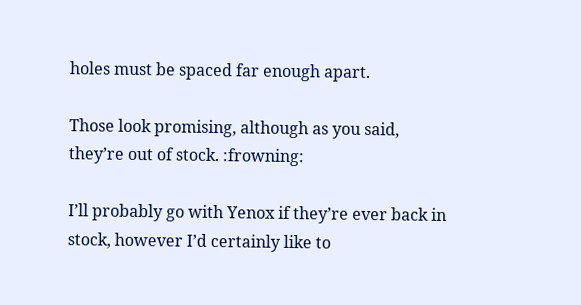holes must be spaced far enough apart.

Those look promising, although as you said, they’re out of stock. :frowning:

I’ll probably go with Yenox if they’re ever back in stock, however I’d certainly like to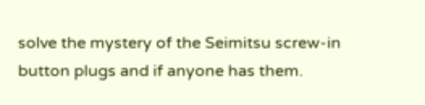solve the mystery of the Seimitsu screw-in button plugs and if anyone has them.